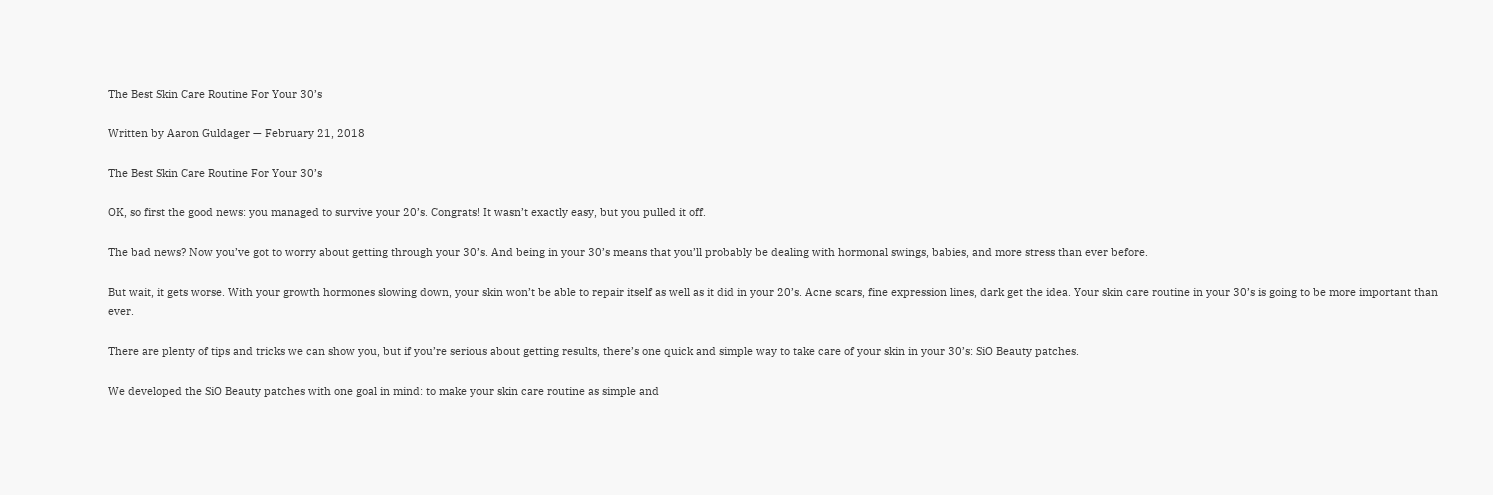The Best Skin Care Routine For Your 30’s

Written by Aaron Guldager — February 21, 2018

The Best Skin Care Routine For Your 30’s

OK, so first the good news: you managed to survive your 20’s. Congrats! It wasn’t exactly easy, but you pulled it off.

The bad news? Now you’ve got to worry about getting through your 30’s. And being in your 30’s means that you’ll probably be dealing with hormonal swings, babies, and more stress than ever before.

But wait, it gets worse. With your growth hormones slowing down, your skin won’t be able to repair itself as well as it did in your 20’s. Acne scars, fine expression lines, dark get the idea. Your skin care routine in your 30’s is going to be more important than ever.

There are plenty of tips and tricks we can show you, but if you’re serious about getting results, there’s one quick and simple way to take care of your skin in your 30’s: SiO Beauty patches.

We developed the SiO Beauty patches with one goal in mind: to make your skin care routine as simple and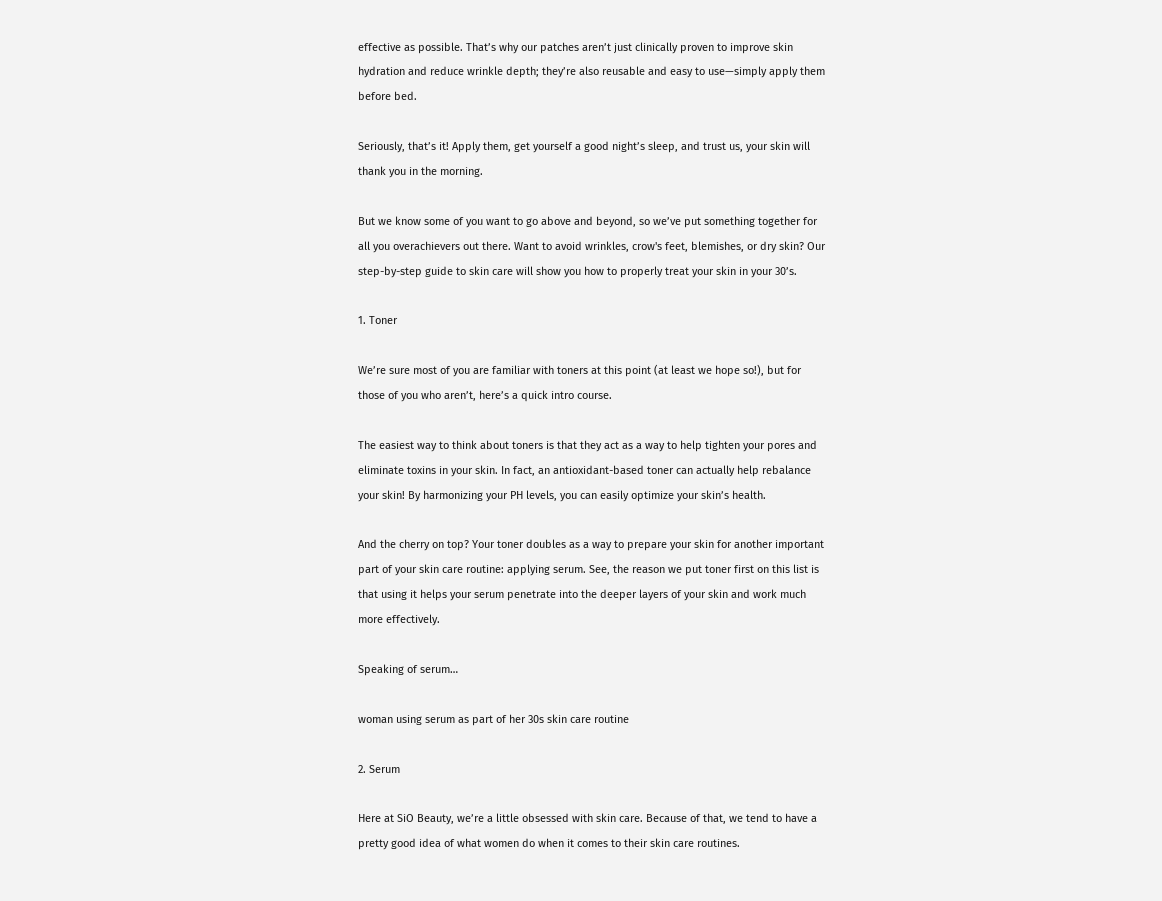effective as possible. That’s why our patches aren’t just clinically proven to improve skin hydration and reduce wrinkle depth; they’re also reusable and easy to use—simply apply them before bed.

Seriously, that’s it! Apply them, get yourself a good night’s sleep, and trust us, your skin will thank you in the morning.

But we know some of you want to go above and beyond, so we’ve put something together for all you overachievers out there. Want to avoid wrinkles, crow's feet, blemishes, or dry skin? Our step-by-step guide to skin care will show you how to properly treat your skin in your 30’s.

1. Toner

We’re sure most of you are familiar with toners at this point (at least we hope so!), but for those of you who aren’t, here’s a quick intro course.

The easiest way to think about toners is that they act as a way to help tighten your pores and eliminate toxins in your skin. In fact, an antioxidant-based toner can actually help rebalance your skin! By harmonizing your PH levels, you can easily optimize your skin’s health.

And the cherry on top? Your toner doubles as a way to prepare your skin for another important part of your skin care routine: applying serum. See, the reason we put toner first on this list is that using it helps your serum penetrate into the deeper layers of your skin and work much more effectively.

Speaking of serum…

woman using serum as part of her 30s skin care routine

2. Serum

Here at SiO Beauty, we’re a little obsessed with skin care. Because of that, we tend to have a pretty good idea of what women do when it comes to their skin care routines.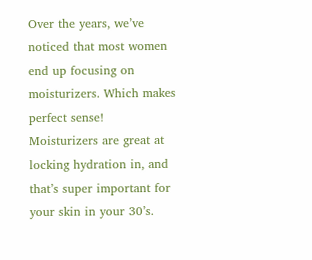Over the years, we’ve noticed that most women end up focusing on moisturizers. Which makes perfect sense! Moisturizers are great at locking hydration in, and that’s super important for your skin in your 30’s.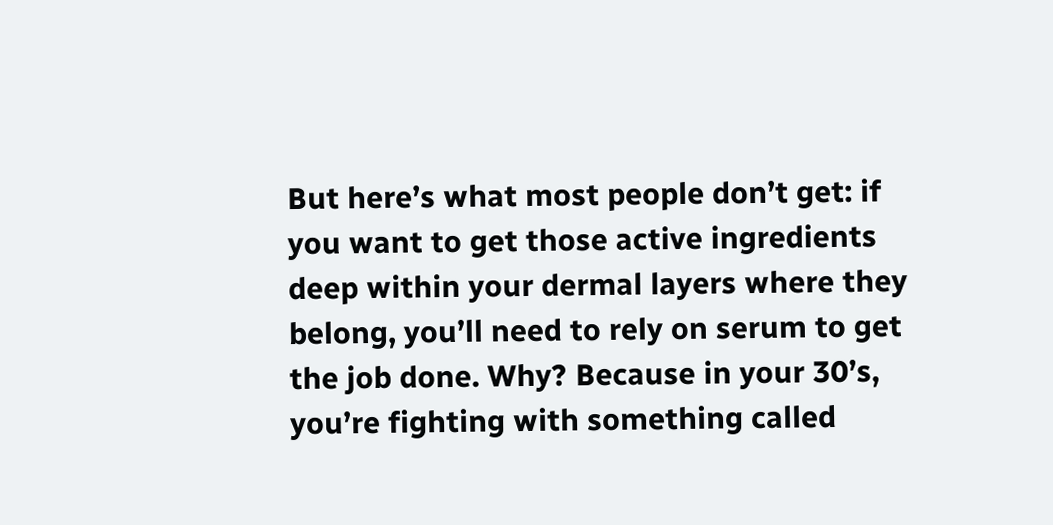But here’s what most people don’t get: if you want to get those active ingredients deep within your dermal layers where they belong, you’ll need to rely on serum to get the job done. Why? Because in your 30’s, you’re fighting with something called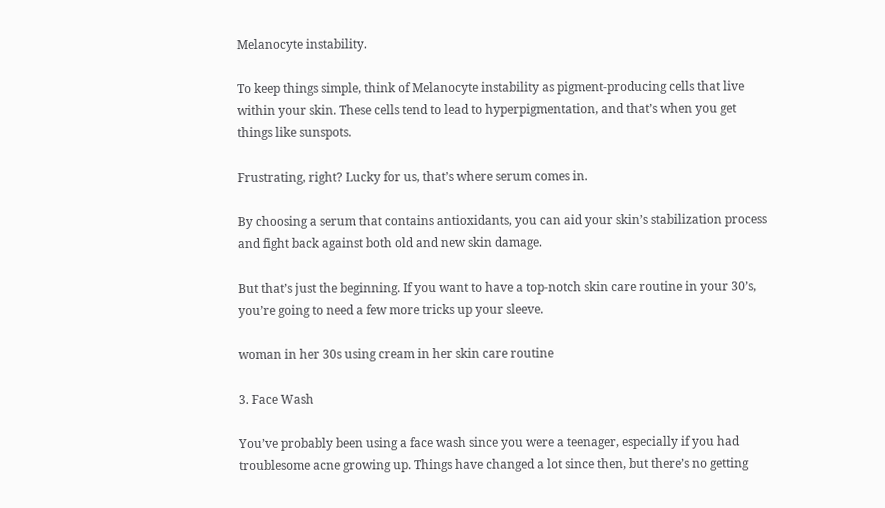Melanocyte instability.

To keep things simple, think of Melanocyte instability as pigment-producing cells that live within your skin. These cells tend to lead to hyperpigmentation, and that’s when you get things like sunspots.

Frustrating, right? Lucky for us, that’s where serum comes in.

By choosing a serum that contains antioxidants, you can aid your skin’s stabilization process and fight back against both old and new skin damage.

But that’s just the beginning. If you want to have a top-notch skin care routine in your 30’s, you’re going to need a few more tricks up your sleeve.

woman in her 30s using cream in her skin care routine

3. Face Wash

You’ve probably been using a face wash since you were a teenager, especially if you had troublesome acne growing up. Things have changed a lot since then, but there’s no getting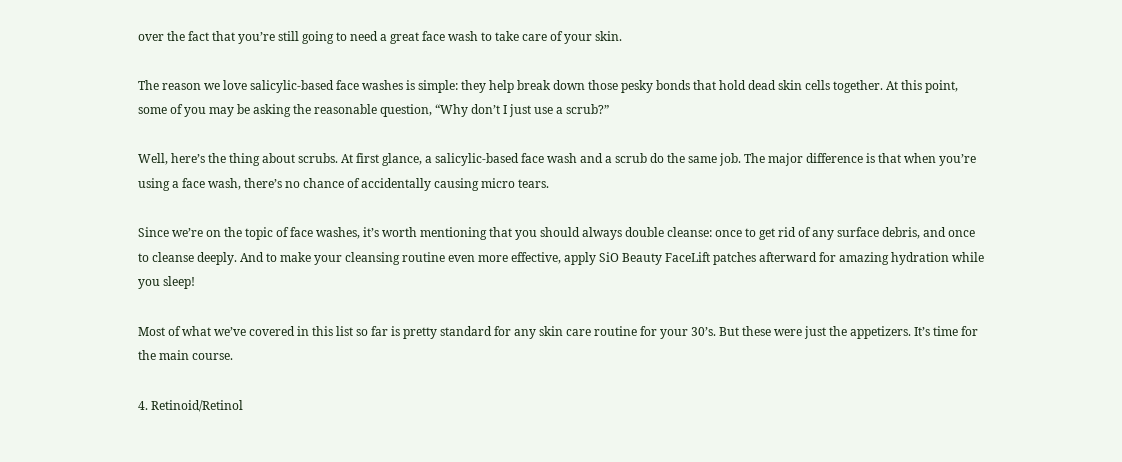over the fact that you’re still going to need a great face wash to take care of your skin.

The reason we love salicylic-based face washes is simple: they help break down those pesky bonds that hold dead skin cells together. At this point, some of you may be asking the reasonable question, “Why don’t I just use a scrub?”

Well, here’s the thing about scrubs. At first glance, a salicylic-based face wash and a scrub do the same job. The major difference is that when you’re using a face wash, there’s no chance of accidentally causing micro tears.

Since we’re on the topic of face washes, it’s worth mentioning that you should always double cleanse: once to get rid of any surface debris, and once to cleanse deeply. And to make your cleansing routine even more effective, apply SiO Beauty FaceLift patches afterward for amazing hydration while you sleep!

Most of what we’ve covered in this list so far is pretty standard for any skin care routine for your 30’s. But these were just the appetizers. It’s time for the main course.

4. Retinoid/Retinol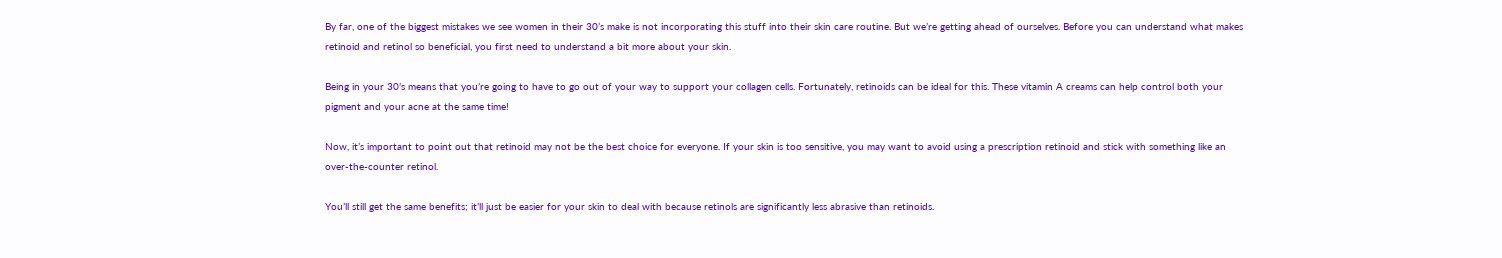By far, one of the biggest mistakes we see women in their 30’s make is not incorporating this stuff into their skin care routine. But we’re getting ahead of ourselves. Before you can understand what makes retinoid and retinol so beneficial, you first need to understand a bit more about your skin.

Being in your 30’s means that you’re going to have to go out of your way to support your collagen cells. Fortunately, retinoids can be ideal for this. These vitamin A creams can help control both your pigment and your acne at the same time!

Now, it’s important to point out that retinoid may not be the best choice for everyone. If your skin is too sensitive, you may want to avoid using a prescription retinoid and stick with something like an over-the-counter retinol.

You’ll still get the same benefits; it’ll just be easier for your skin to deal with because retinols are significantly less abrasive than retinoids.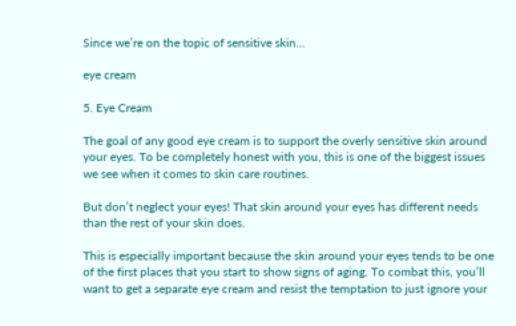Since we’re on the topic of sensitive skin...

eye cream

5. Eye Cream

The goal of any good eye cream is to support the overly sensitive skin around your eyes. To be completely honest with you, this is one of the biggest issues we see when it comes to skin care routines.

But don’t neglect your eyes! That skin around your eyes has different needs than the rest of your skin does.

This is especially important because the skin around your eyes tends to be one of the first places that you start to show signs of aging. To combat this, you’ll want to get a separate eye cream and resist the temptation to just ignore your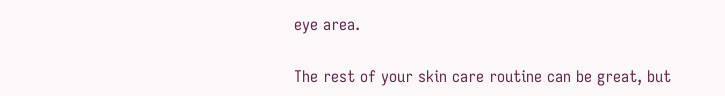eye area.

The rest of your skin care routine can be great, but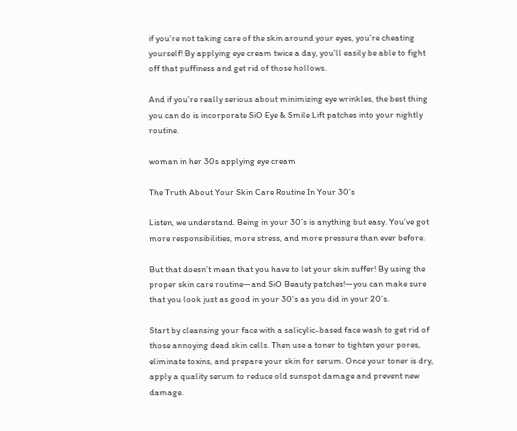if you’re not taking care of the skin around your eyes, you’re cheating yourself! By applying eye cream twice a day, you’ll easily be able to fight off that puffiness and get rid of those hollows.

And if you’re really serious about minimizing eye wrinkles, the best thing you can do is incorporate SiO Eye & Smile Lift patches into your nightly routine.

woman in her 30s applying eye cream

The Truth About Your Skin Care Routine In Your 30’s

Listen, we understand. Being in your 30’s is anything but easy. You’ve got more responsibilities, more stress, and more pressure than ever before.

But that doesn’t mean that you have to let your skin suffer! By using the proper skin care routine—and SiO Beauty patches!—you can make sure that you look just as good in your 30’s as you did in your 20’s.

Start by cleansing your face with a salicylic-based face wash to get rid of those annoying dead skin cells. Then use a toner to tighten your pores, eliminate toxins, and prepare your skin for serum. Once your toner is dry, apply a quality serum to reduce old sunspot damage and prevent new damage.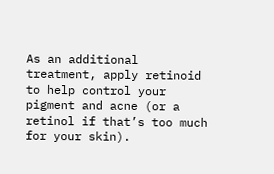As an additional treatment, apply retinoid to help control your pigment and acne (or a retinol if that’s too much for your skin).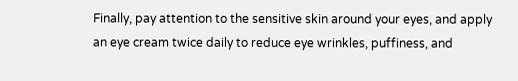Finally, pay attention to the sensitive skin around your eyes, and apply an eye cream twice daily to reduce eye wrinkles, puffiness, and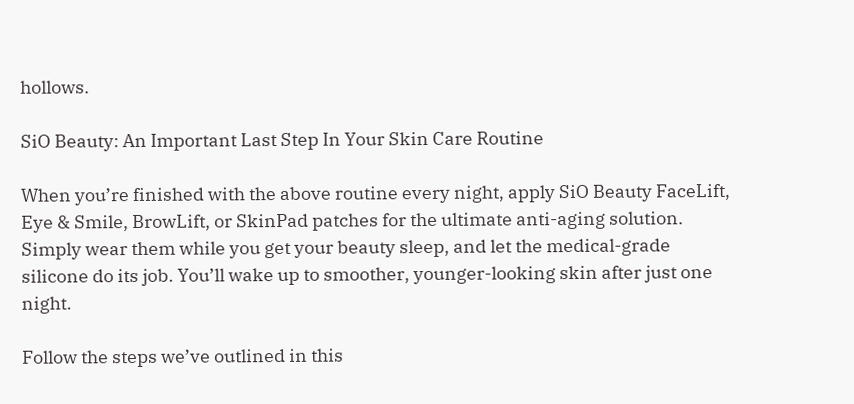hollows.

SiO Beauty: An Important Last Step In Your Skin Care Routine

When you’re finished with the above routine every night, apply SiO Beauty FaceLift, Eye & Smile, BrowLift, or SkinPad patches for the ultimate anti-aging solution. Simply wear them while you get your beauty sleep, and let the medical-grade silicone do its job. You’ll wake up to smoother, younger-looking skin after just one night.

Follow the steps we’ve outlined in this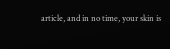article, and in no time, your skin is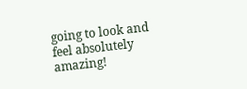going to look and feel absolutely amazing!